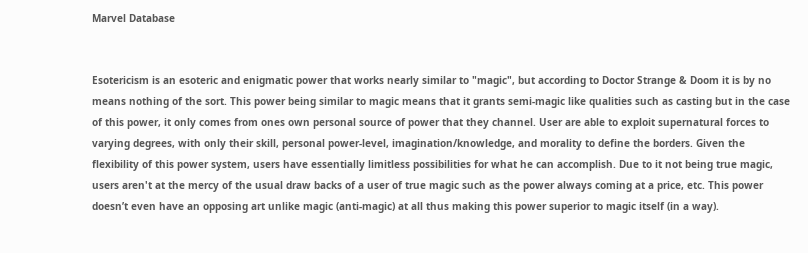Marvel Database


Esotericism is an esoteric and enigmatic power that works nearly similar to "magic", but according to Doctor Strange & Doom it is by no means nothing of the sort. This power being similar to magic means that it grants semi-magic like qualities such as casting but in the case of this power, it only comes from ones own personal source of power that they channel. User are able to exploit supernatural forces to varying degrees, with only their skill, personal power-level, imagination/knowledge, and morality to define the borders. Given the flexibility of this power system, users have essentially limitless possibilities for what he can accomplish. Due to it not being true magic, users aren't at the mercy of the usual draw backs of a user of true magic such as the power always coming at a price, etc. This power doesn’t even have an opposing art unlike magic (anti-magic) at all thus making this power superior to magic itself (in a way).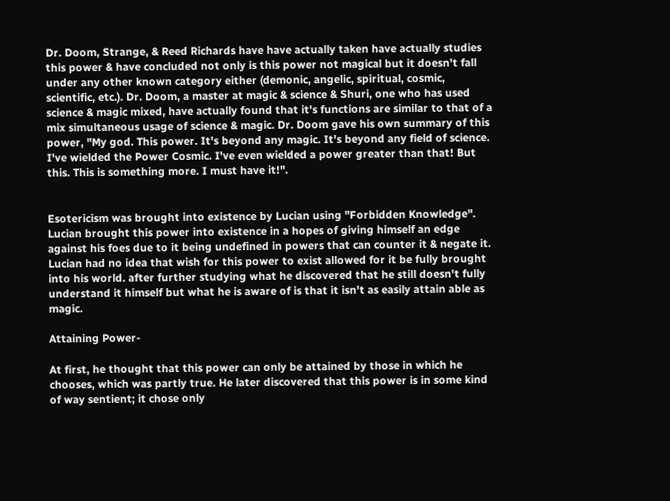Dr. Doom, Strange, & Reed Richards have have actually taken have actually studies this power & have concluded not only is this power not magical but it doesn't fall under any other known category either (demonic, angelic, spiritual, cosmic, scientific, etc.). Dr. Doom, a master at magic & science & Shuri, one who has used science & magic mixed, have actually found that it's functions are similar to that of a mix simultaneous usage of science & magic. Dr. Doom gave his own summary of this power, "My god. This power. It's beyond any magic. It's beyond any field of science. I've wielded the Power Cosmic. I've even wielded a power greater than that! But this. This is something more. I must have it!".


Esotericism was brought into existence by Lucian using "Forbidden Knowledge". Lucian brought this power into existence in a hopes of giving himself an edge against his foes due to it being undefined in powers that can counter it & negate it. Lucian had no idea that wish for this power to exist allowed for it be fully brought into his world. after further studying what he discovered that he still doesn't fully understand it himself but what he is aware of is that it isn't as easily attain able as magic.

Attaining Power-

At first, he thought that this power can only be attained by those in which he chooses, which was partly true. He later discovered that this power is in some kind of way sentient; it chose only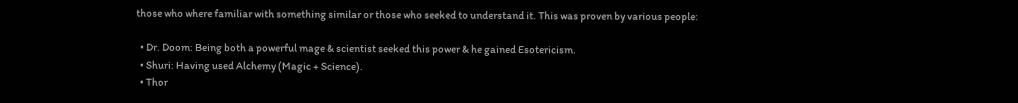those who where familiar with something similar or those who seeked to understand it. This was proven by various people:

  • Dr. Doom: Being both a powerful mage & scientist seeked this power & he gained Esotericism.
  • Shuri: Having used Alchemy (Magic + Science).
  • Thor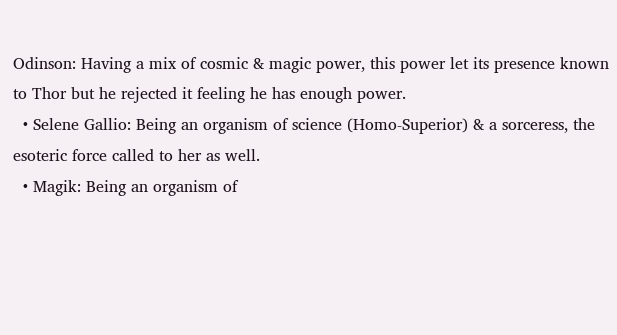Odinson: Having a mix of cosmic & magic power, this power let its presence known to Thor but he rejected it feeling he has enough power.
  • Selene Gallio: Being an organism of science (Homo-Superior) & a sorceress, the esoteric force called to her as well.
  • Magik: Being an organism of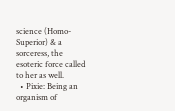science (Homo-Superior) & a sorceress, the esoteric force called to her as well.
  • Pixie: Being an organism of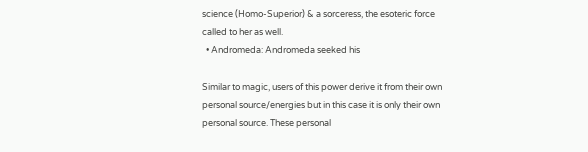science (Homo-Superior) & a sorceress, the esoteric force called to her as well.
  • Andromeda: Andromeda seeked his

Similar to magic, users of this power derive it from their own personal source/energies but in this case it is only their own personal source. These personal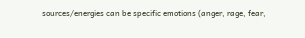sources/energies can be specific emotions (anger, rage, fear,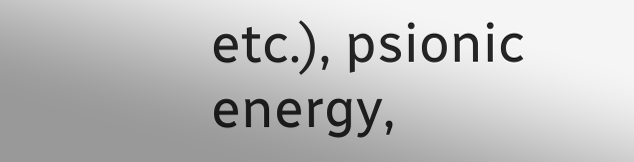etc.), psionic energy,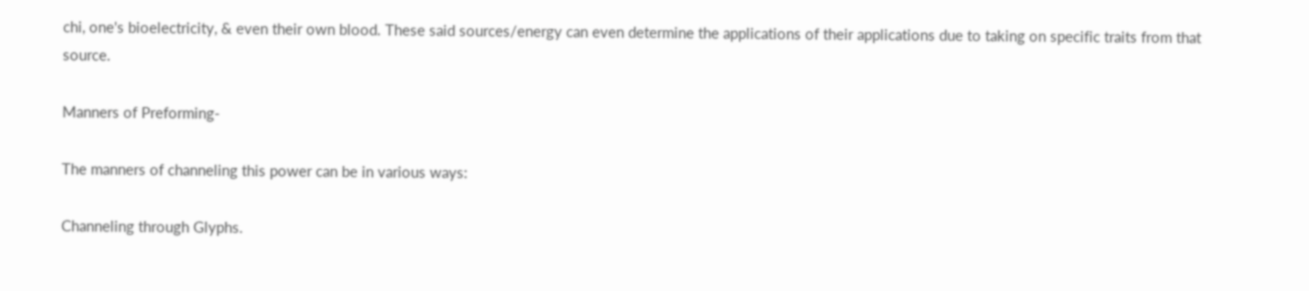chi, one's bioelectricity, & even their own blood. These said sources/energy can even determine the applications of their applications due to taking on specific traits from that source.

Manners of Preforming-

The manners of channeling this power can be in various ways:

Channeling through Glyphs.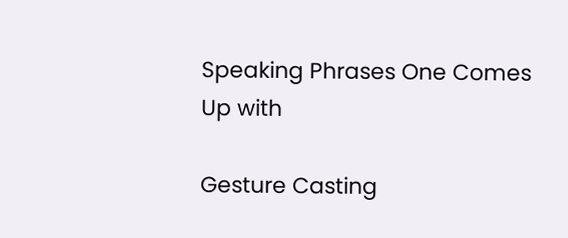Speaking Phrases One Comes Up with

Gesture Casting